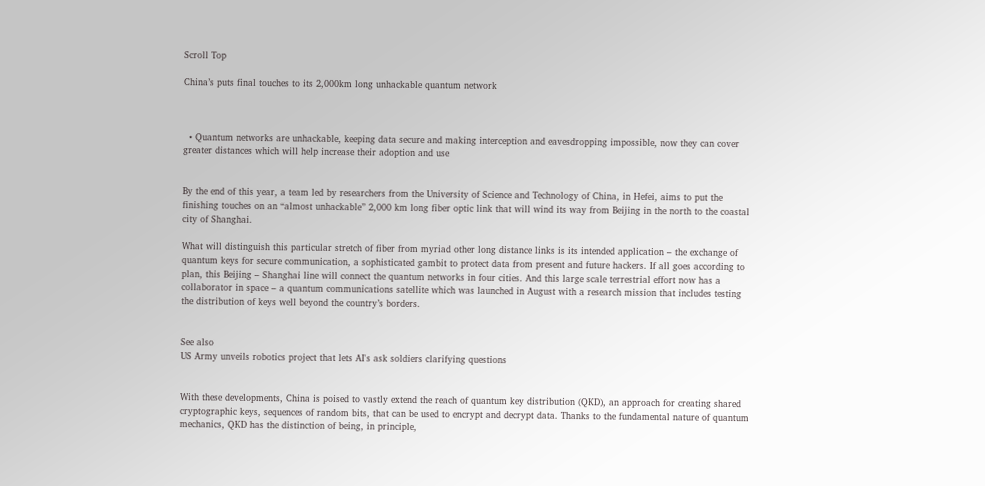Scroll Top

China’s puts final touches to its 2,000km long unhackable quantum network



  • Quantum networks are unhackable, keeping data secure and making interception and eavesdropping impossible, now they can cover greater distances which will help increase their adoption and use


By the end of this year, a team led by researchers from the University of Science and Technology of China, in Hefei, aims to put the finishing touches on an “almost unhackable” 2,000 km long fiber optic link that will wind its way from Beijing in the north to the coastal city of Shanghai.

What will distinguish this particular stretch of fiber from myriad other long distance links is its intended application – the exchange of quantum keys for secure communication, a sophisticated gambit to protect data from present and future hackers. If all goes according to plan, this Beijing – Shanghai line will connect the quantum networks in four cities. And this large scale terrestrial effort now has a collaborator in space – a quantum communications satellite which was launched in August with a research mission that includes testing the distribution of keys well beyond the country’s borders.


See also
US Army unveils robotics project that lets AI's ask soldiers clarifying questions


With these developments, China is poised to vastly extend the reach of quantum key distribution (QKD), an approach for creating shared cryptographic keys, sequences of random bits, that can be used to encrypt and decrypt data. Thanks to the fundamental nature of quantum mechanics, QKD has the distinction of being, in principle,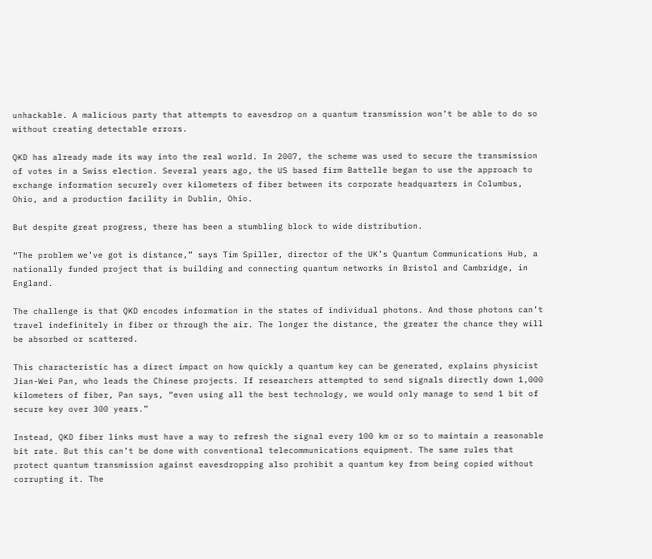unhackable. A malicious party that attempts to eavesdrop on a quantum transmission won’t be able to do so without creating detectable errors.

QKD has already made its way into the real world. In 2007, the scheme was used to secure the transmission of votes in a Swiss election. Several years ago, the US based firm Battelle began to use the approach to exchange information securely over kilometers of fiber between its corporate headquarters in Columbus, Ohio, and a production facility in Dublin, Ohio.

But despite great progress, there has been a stumbling block to wide distribution.

“The problem we’ve got is distance,” says Tim Spiller, director of the UK’s Quantum Communications Hub, a nationally funded project that is building and connecting quantum networks in Bristol and Cambridge, in England.

The challenge is that QKD encodes information in the states of individual photons. And those photons can’t travel indefinitely in fiber or through the air. The longer the distance, the greater the chance they will be absorbed or scattered.

This characteristic has a direct impact on how quickly a quantum key can be generated, explains physicist Jian-Wei Pan, who leads the Chinese projects. If researchers attempted to send signals directly down 1,000 kilometers of fiber, Pan says, “even using all the best technology, we would only manage to send 1 bit of secure key over 300 years.”

Instead, QKD fiber links must have a way to refresh the signal every 100 km or so to maintain a reasonable bit rate. But this can’t be done with conventional telecommunications equipment. The same rules that protect quantum transmission against eavesdropping also prohibit a quantum key from being copied without corrupting it. The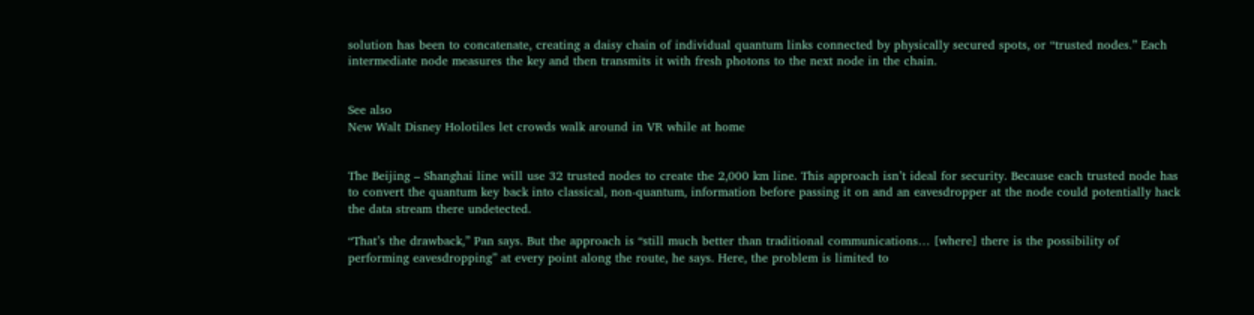solution has been to concatenate, creating a daisy chain of individual quantum links connected by physically secured spots, or “trusted nodes.” Each intermediate node measures the key and then transmits it with fresh photons to the next node in the chain.


See also
New Walt Disney Holotiles let crowds walk around in VR while at home


The Beijing – Shanghai line will use 32 trusted nodes to create the 2,000 km line. This approach isn’t ideal for security. Because each trusted node has to convert the quantum key back into classical, non-quantum, information before passing it on and an eavesdropper at the node could potentially hack the data stream there undetected.

“That’s the drawback,” Pan says. But the approach is “still much better than traditional communications… [where] there is the possibility of performing eavesdropping” at every point along the route, he says. Here, the problem is limited to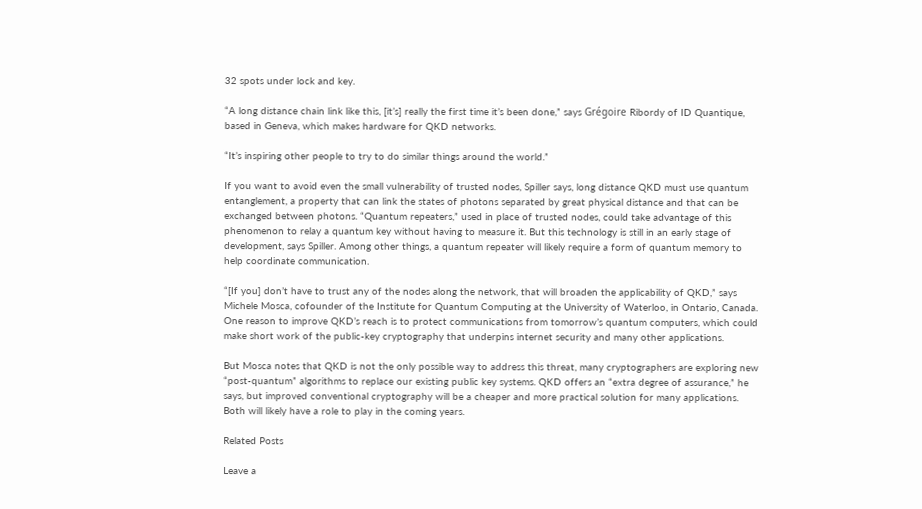32 spots under lock and key.

“A long distance chain link like this, [it’s] really the first time it’s been done,” says Grégoire Ribordy of ID Quantique, based in Geneva, which makes hardware for QKD networks.

“It’s inspiring other people to try to do similar things around the world.”

If you want to avoid even the small vulnerability of trusted nodes, Spiller says, long distance QKD must use quantum entanglement, a property that can link the states of photons separated by great physical distance and that can be exchanged between photons. “Quantum repeaters,” used in place of trusted nodes, could take advantage of this phenomenon to relay a quantum key without having to measure it. But this technology is still in an early stage of development, says Spiller. Among other things, a quantum repeater will likely require a form of quantum memory to help coordinate communication.

“[If you] don’t have to trust any of the nodes along the network, that will broaden the applicability of QKD,” says Michele Mosca, cofounder of the Institute for Quantum Computing at the University of Waterloo, in Ontario, Canada. One reason to improve QKD’s reach is to protect communications from tomorrow’s quantum computers, which could make short work of the public-key cryptography that underpins internet security and many other applications.

But Mosca notes that QKD is not the only possible way to address this threat, many cryptographers are exploring new “post-quantum” algorithms to replace our existing public key systems. QKD offers an “extra degree of assurance,” he says, but improved conventional cryptography will be a cheaper and more practical solution for many applications. Both will likely have a role to play in the coming years.

Related Posts

Leave a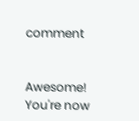comment


Awesome! You're now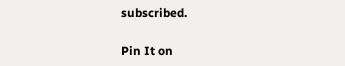subscribed.

Pin It on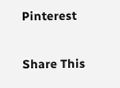Pinterest

Share This